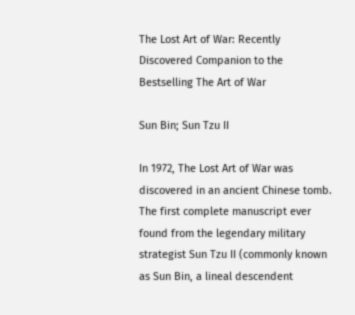The Lost Art of War: Recently Discovered Companion to the Bestselling The Art of War

Sun Bin; Sun Tzu II

In 1972, The Lost Art of War was discovered in an ancient Chinese tomb. The first complete manuscript ever found from the legendary military strategist Sun Tzu II (commonly known as Sun Bin, a lineal descendent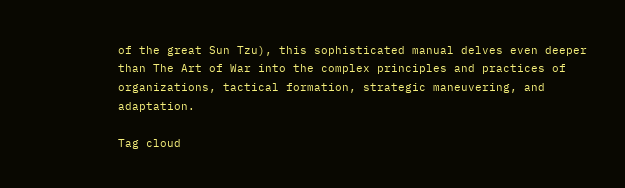of the great Sun Tzu), this sophisticated manual delves even deeper than The Art of War into the complex principles and practices of organizations, tactical formation, strategic maneuvering, and adaptation.

Tag cloud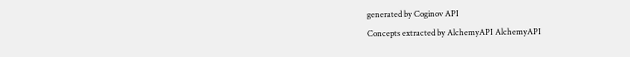generated by Coginov API
Concepts extracted by AlchemyAPI AlchemyAPI